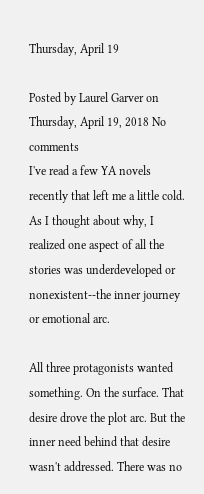Thursday, April 19

Posted by Laurel Garver on Thursday, April 19, 2018 No comments
I've read a few YA novels recently that left me a little cold. As I thought about why, I realized one aspect of all the stories was underdeveloped or nonexistent--the inner journey or emotional arc.

All three protagonists wanted something. On the surface. That desire drove the plot arc. But the inner need behind that desire wasn't addressed. There was no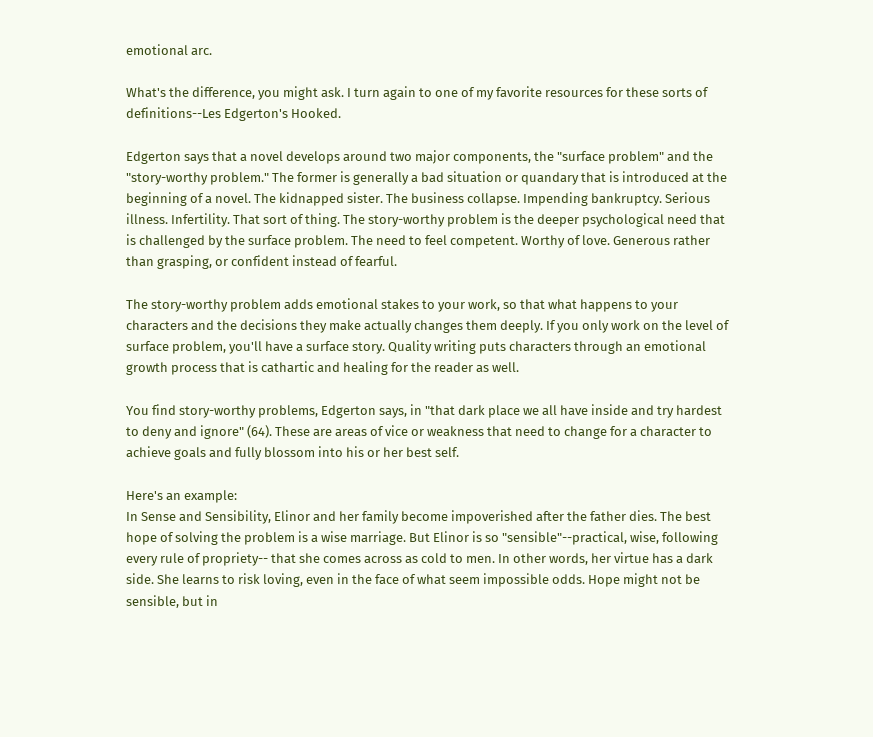emotional arc.

What's the difference, you might ask. I turn again to one of my favorite resources for these sorts of definitions--Les Edgerton's Hooked.

Edgerton says that a novel develops around two major components, the "surface problem" and the "story-worthy problem." The former is generally a bad situation or quandary that is introduced at the beginning of a novel. The kidnapped sister. The business collapse. Impending bankruptcy. Serious illness. Infertility. That sort of thing. The story-worthy problem is the deeper psychological need that is challenged by the surface problem. The need to feel competent. Worthy of love. Generous rather than grasping, or confident instead of fearful.

The story-worthy problem adds emotional stakes to your work, so that what happens to your characters and the decisions they make actually changes them deeply. If you only work on the level of surface problem, you'll have a surface story. Quality writing puts characters through an emotional growth process that is cathartic and healing for the reader as well.

You find story-worthy problems, Edgerton says, in "that dark place we all have inside and try hardest to deny and ignore" (64). These are areas of vice or weakness that need to change for a character to achieve goals and fully blossom into his or her best self.

Here's an example:
In Sense and Sensibility, Elinor and her family become impoverished after the father dies. The best hope of solving the problem is a wise marriage. But Elinor is so "sensible"--practical, wise, following every rule of propriety-- that she comes across as cold to men. In other words, her virtue has a dark side. She learns to risk loving, even in the face of what seem impossible odds. Hope might not be sensible, but in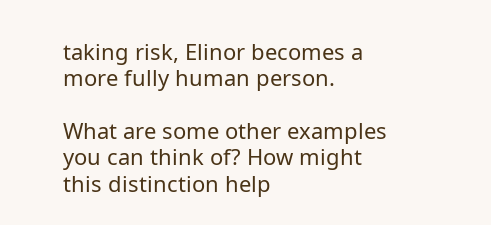taking risk, Elinor becomes a more fully human person.

What are some other examples you can think of? How might this distinction help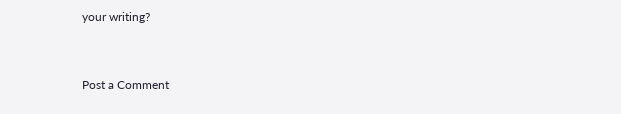your writing?


Post a Comment